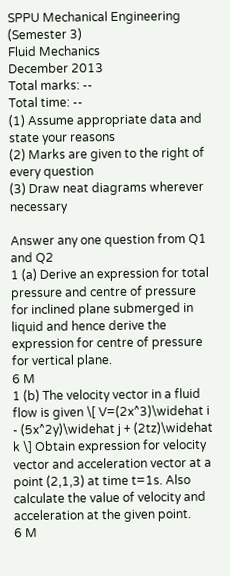SPPU Mechanical Engineering (Semester 3)
Fluid Mechanics
December 2013
Total marks: --
Total time: --
(1) Assume appropriate data and state your reasons
(2) Marks are given to the right of every question
(3) Draw neat diagrams wherever necessary

Answer any one question from Q1 and Q2
1 (a) Derive an expression for total pressure and centre of pressure for inclined plane submerged in liquid and hence derive the expression for centre of pressure for vertical plane.
6 M
1 (b) The velocity vector in a fluid flow is given \[ V=(2x^3)\widehat i - (5x^2y)\widehat j + (2tz)\widehat k \] Obtain expression for velocity vector and acceleration vector at a point (2,1,3) at time t=1s. Also calculate the value of velocity and acceleration at the given point.
6 M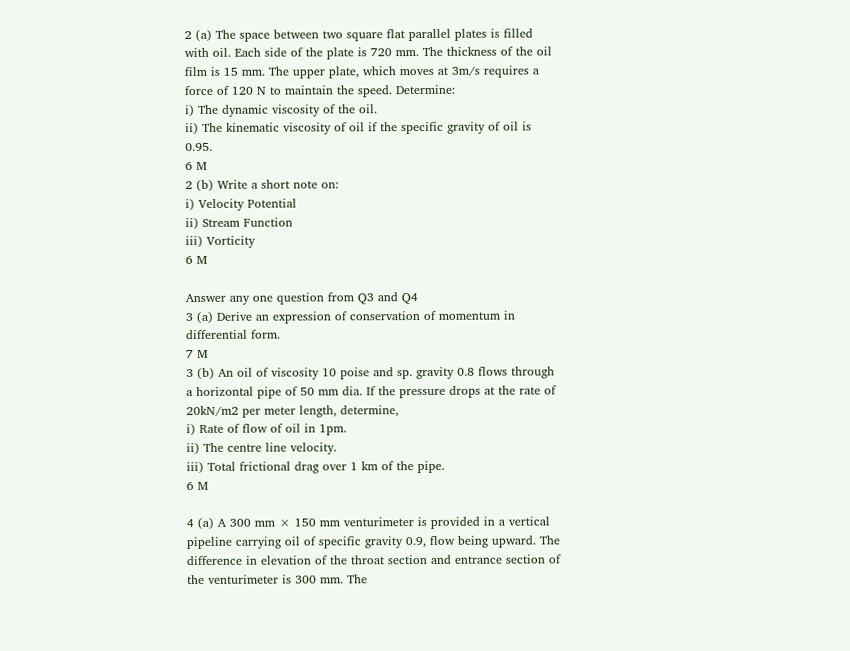2 (a) The space between two square flat parallel plates is filled with oil. Each side of the plate is 720 mm. The thickness of the oil film is 15 mm. The upper plate, which moves at 3m/s requires a force of 120 N to maintain the speed. Determine:
i) The dynamic viscosity of the oil.
ii) The kinematic viscosity of oil if the specific gravity of oil is 0.95.
6 M
2 (b) Write a short note on:
i) Velocity Potential
ii) Stream Function
iii) Vorticity
6 M

Answer any one question from Q3 and Q4
3 (a) Derive an expression of conservation of momentum in differential form.
7 M
3 (b) An oil of viscosity 10 poise and sp. gravity 0.8 flows through a horizontal pipe of 50 mm dia. If the pressure drops at the rate of 20kN/m2 per meter length, determine,
i) Rate of flow of oil in 1pm.
ii) The centre line velocity.
iii) Total frictional drag over 1 km of the pipe.
6 M

4 (a) A 300 mm × 150 mm venturimeter is provided in a vertical pipeline carrying oil of specific gravity 0.9, flow being upward. The difference in elevation of the throat section and entrance section of the venturimeter is 300 mm. The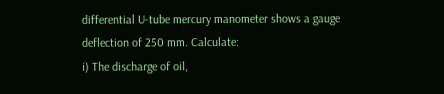differential U-tube mercury manometer shows a gauge deflection of 250 mm. Calculate:
i) The discharge of oil,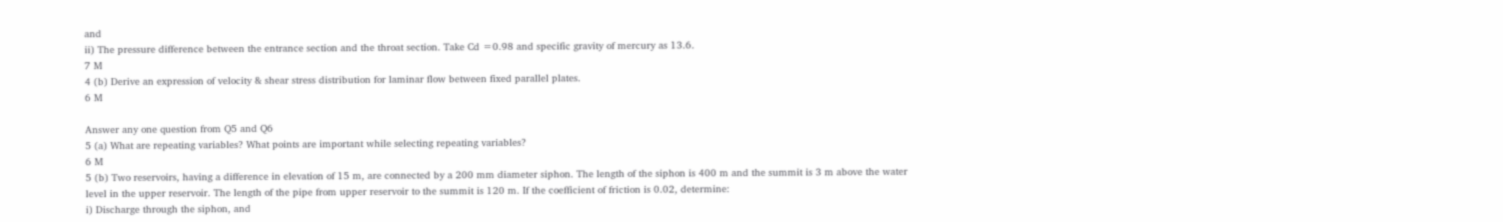and
ii) The pressure difference between the entrance section and the throat section. Take Cd =0.98 and specific gravity of mercury as 13.6.
7 M
4 (b) Derive an expression of velocity & shear stress distribution for laminar flow between fixed parallel plates.
6 M

Answer any one question from Q5 and Q6
5 (a) What are repeating variables? What points are important while selecting repeating variables?
6 M
5 (b) Two reservoirs, having a difference in elevation of 15 m, are connected by a 200 mm diameter siphon. The length of the siphon is 400 m and the summit is 3 m above the water level in the upper reservoir. The length of the pipe from upper reservoir to the summit is 120 m. If the coefficient of friction is 0.02, determine:
i) Discharge through the siphon, and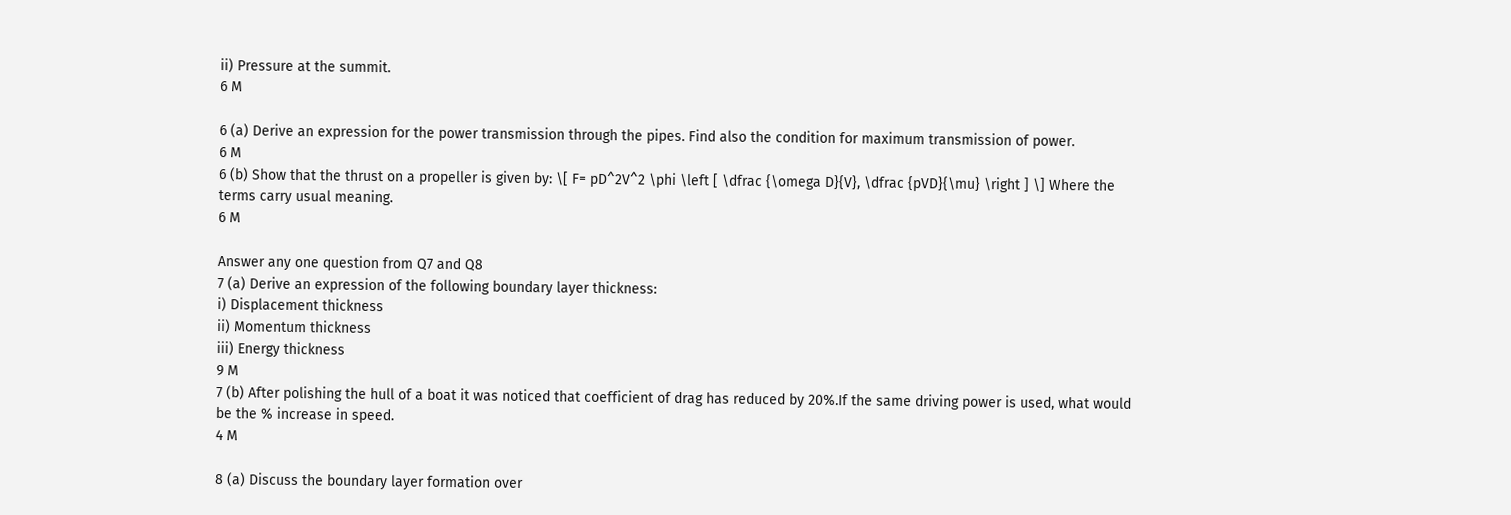ii) Pressure at the summit.
6 M

6 (a) Derive an expression for the power transmission through the pipes. Find also the condition for maximum transmission of power.
6 M
6 (b) Show that the thrust on a propeller is given by: \[ F= pD^2V^2 \phi \left [ \dfrac {\omega D}{V}, \dfrac {pVD}{\mu} \right ] \] Where the terms carry usual meaning.
6 M

Answer any one question from Q7 and Q8
7 (a) Derive an expression of the following boundary layer thickness:
i) Displacement thickness
ii) Momentum thickness
iii) Energy thickness
9 M
7 (b) After polishing the hull of a boat it was noticed that coefficient of drag has reduced by 20%.If the same driving power is used, what would be the % increase in speed.
4 M

8 (a) Discuss the boundary layer formation over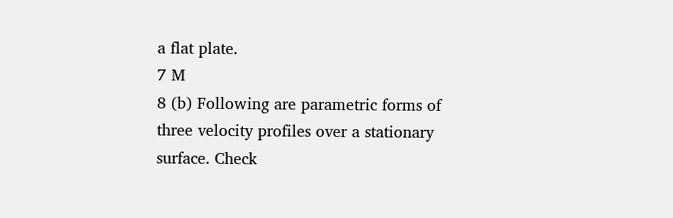a flat plate.
7 M
8 (b) Following are parametric forms of three velocity profiles over a stationary surface. Check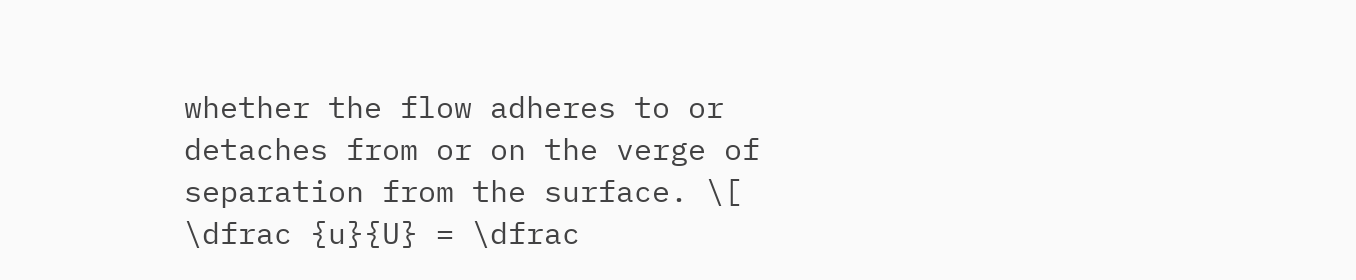whether the flow adheres to or detaches from or on the verge of separation from the surface. \[ \dfrac {u}{U} = \dfrac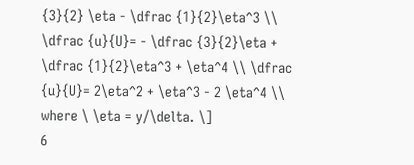{3}{2} \eta - \dfrac {1}{2}\eta^3 \\ \dfrac {u}{U}= - \dfrac {3}{2}\eta + \dfrac {1}{2}\eta^3 + \eta^4 \\ \dfrac {u}{U}= 2\eta^2 + \eta^3 - 2 \eta^4 \\ where \ \eta = y/\delta. \]
6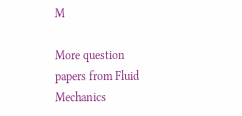M

More question papers from Fluid Mechanics